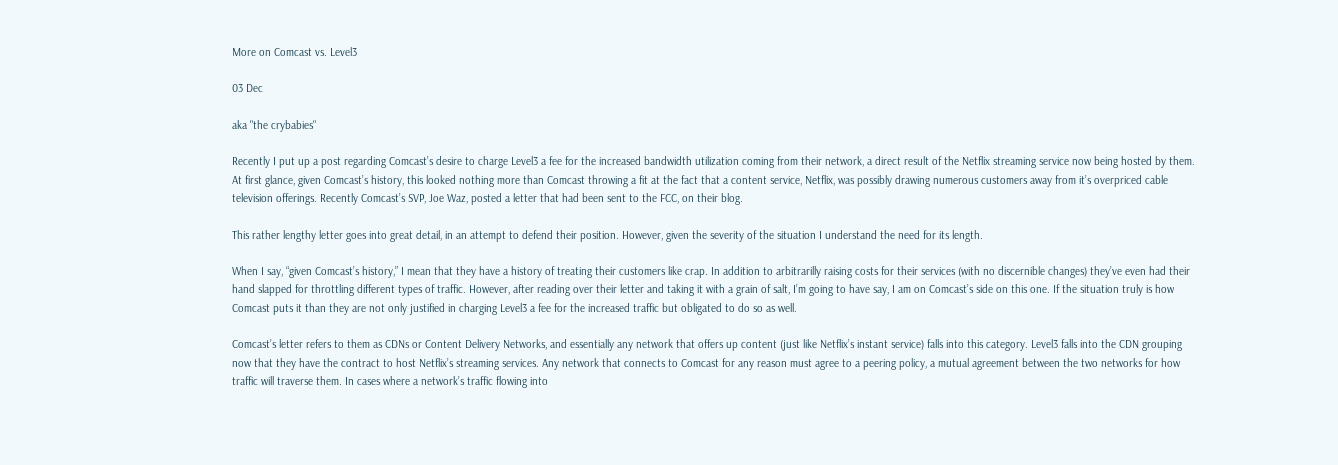More on Comcast vs. Level3

03 Dec

aka "the crybabies"

Recently I put up a post regarding Comcast’s desire to charge Level3 a fee for the increased bandwidth utilization coming from their network, a direct result of the Netflix streaming service now being hosted by them. At first glance, given Comcast’s history, this looked nothing more than Comcast throwing a fit at the fact that a content service, Netflix, was possibly drawing numerous customers away from it’s overpriced cable television offerings. Recently Comcast’s SVP, Joe Waz, posted a letter that had been sent to the FCC, on their blog.

This rather lengthy letter goes into great detail, in an attempt to defend their position. However, given the severity of the situation I understand the need for its length.

When I say, “given Comcast’s history,” I mean that they have a history of treating their customers like crap. In addition to arbitrarilly raising costs for their services (with no discernible changes) they’ve even had their hand slapped for throttling different types of traffic. However, after reading over their letter and taking it with a grain of salt, I’m going to have say, I am on Comcast’s side on this one. If the situation truly is how Comcast puts it than they are not only justified in charging Level3 a fee for the increased traffic but obligated to do so as well.

Comcast’s letter refers to them as CDNs or Content Delivery Networks, and essentially any network that offers up content (just like Netflix’s instant service) falls into this category. Level3 falls into the CDN grouping now that they have the contract to host Netflix’s streaming services. Any network that connects to Comcast for any reason must agree to a peering policy, a mutual agreement between the two networks for how traffic will traverse them. In cases where a network’s traffic flowing into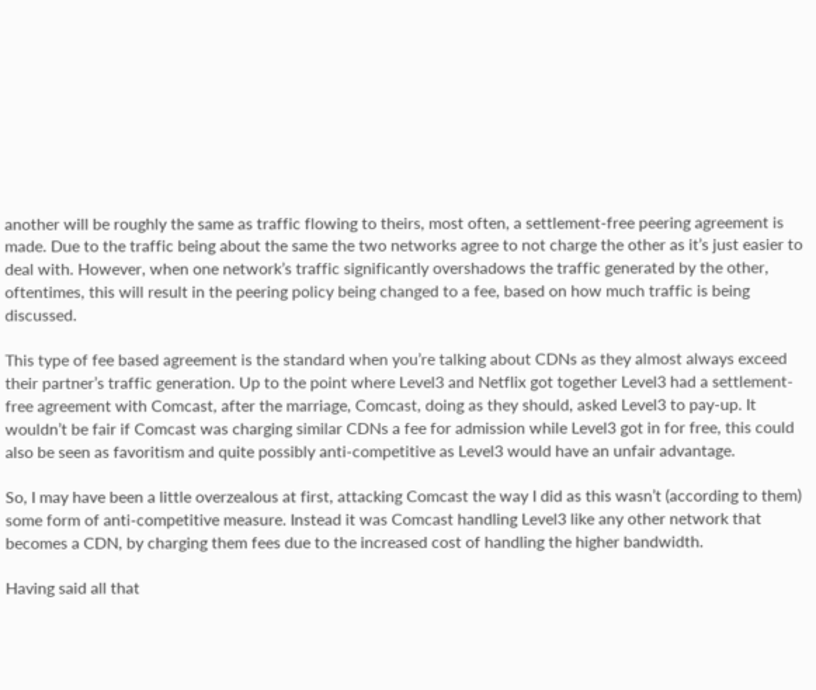another will be roughly the same as traffic flowing to theirs, most often, a settlement-free peering agreement is made. Due to the traffic being about the same the two networks agree to not charge the other as it’s just easier to deal with. However, when one network’s traffic significantly overshadows the traffic generated by the other, oftentimes, this will result in the peering policy being changed to a fee, based on how much traffic is being discussed.

This type of fee based agreement is the standard when you’re talking about CDNs as they almost always exceed their partner’s traffic generation. Up to the point where Level3 and Netflix got together Level3 had a settlement-free agreement with Comcast, after the marriage, Comcast, doing as they should, asked Level3 to pay-up. It wouldn’t be fair if Comcast was charging similar CDNs a fee for admission while Level3 got in for free, this could also be seen as favoritism and quite possibly anti-competitive as Level3 would have an unfair advantage.

So, I may have been a little overzealous at first, attacking Comcast the way I did as this wasn’t (according to them) some form of anti-competitive measure. Instead it was Comcast handling Level3 like any other network that becomes a CDN, by charging them fees due to the increased cost of handling the higher bandwidth.

Having said all that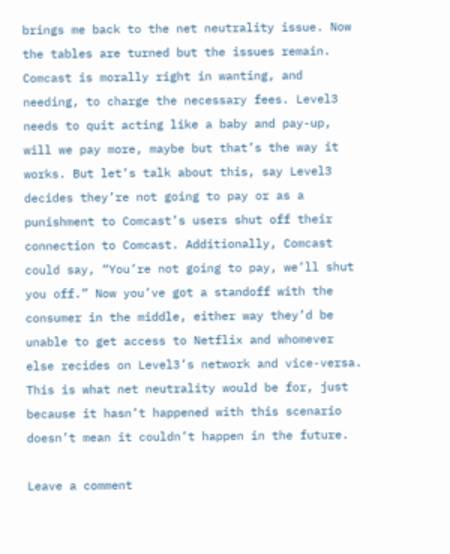brings me back to the net neutrality issue. Now the tables are turned but the issues remain. Comcast is morally right in wanting, and needing, to charge the necessary fees. Level3 needs to quit acting like a baby and pay-up, will we pay more, maybe but that’s the way it works. But let’s talk about this, say Level3 decides they’re not going to pay or as a punishment to Comcast’s users shut off their connection to Comcast. Additionally, Comcast could say, “You’re not going to pay, we’ll shut you off.” Now you’ve got a standoff with the consumer in the middle, either way they’d be unable to get access to Netflix and whomever else recides on Level3’s network and vice-versa. This is what net neutrality would be for, just because it hasn’t happened with this scenario doesn’t mean it couldn’t happen in the future.

Leave a comment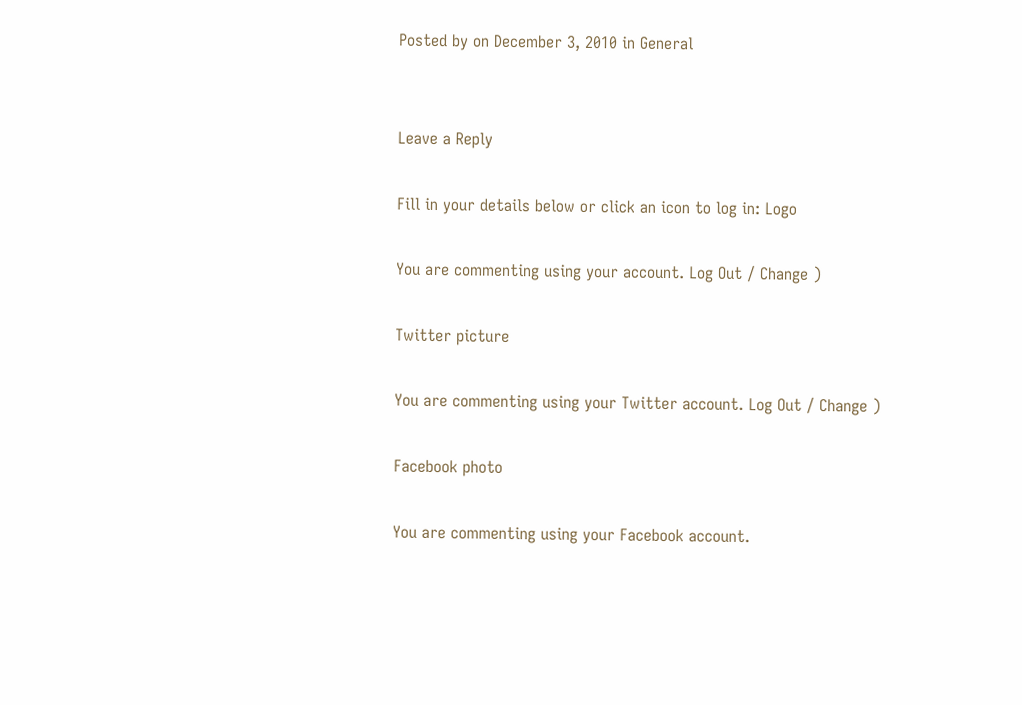Posted by on December 3, 2010 in General


Leave a Reply

Fill in your details below or click an icon to log in: Logo

You are commenting using your account. Log Out / Change )

Twitter picture

You are commenting using your Twitter account. Log Out / Change )

Facebook photo

You are commenting using your Facebook account.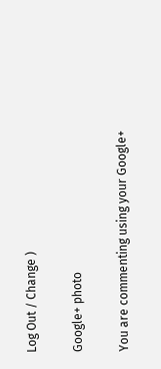Log Out / Change )

Google+ photo

You are commenting using your Google+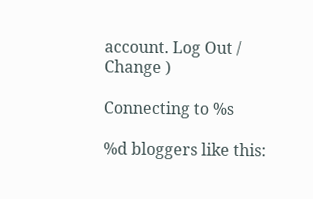account. Log Out / Change )

Connecting to %s

%d bloggers like this: